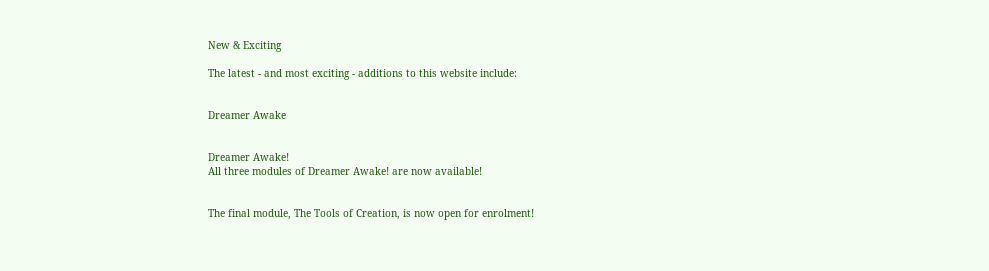New & Exciting

The latest - and most exciting - additions to this website include:


Dreamer Awake


Dreamer Awake!
All three modules of Dreamer Awake! are now available!


The final module, The Tools of Creation, is now open for enrolment!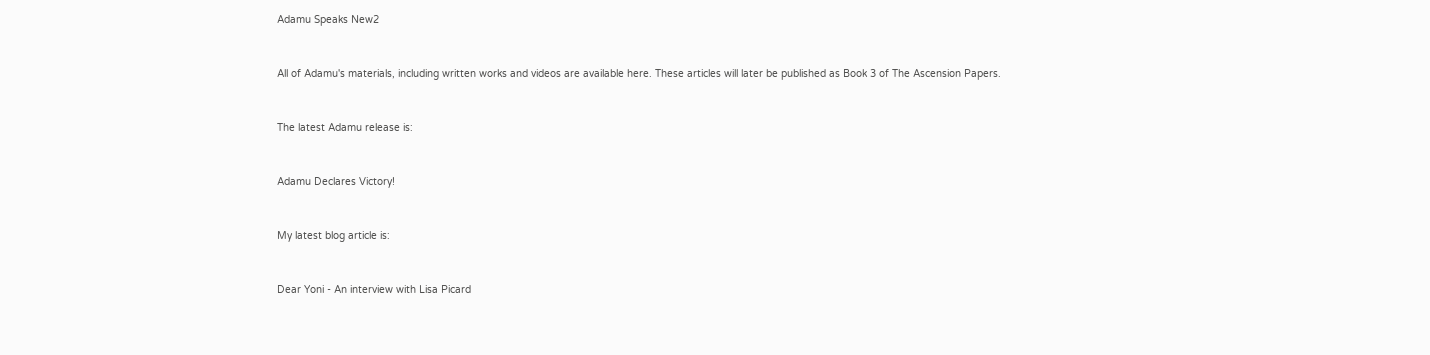Adamu Speaks New2


All of Adamu's materials, including written works and videos are available here. These articles will later be published as Book 3 of The Ascension Papers.


The latest Adamu release is:


Adamu Declares Victory!


My latest blog article is:


Dear Yoni - An interview with Lisa Picard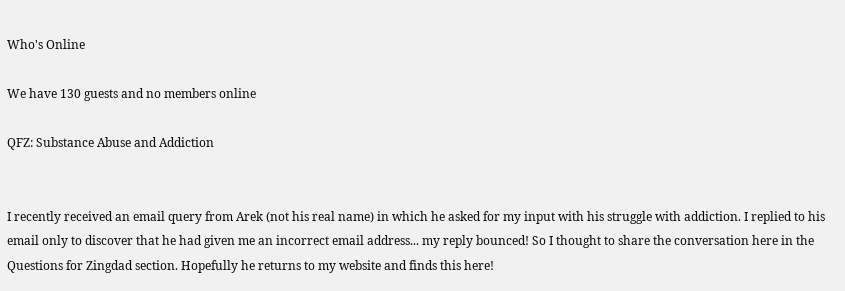Who's Online

We have 130 guests and no members online

QFZ: Substance Abuse and Addiction


I recently received an email query from Arek (not his real name) in which he asked for my input with his struggle with addiction. I replied to his email only to discover that he had given me an incorrect email address... my reply bounced! So I thought to share the conversation here in the Questions for Zingdad section. Hopefully he returns to my website and finds this here!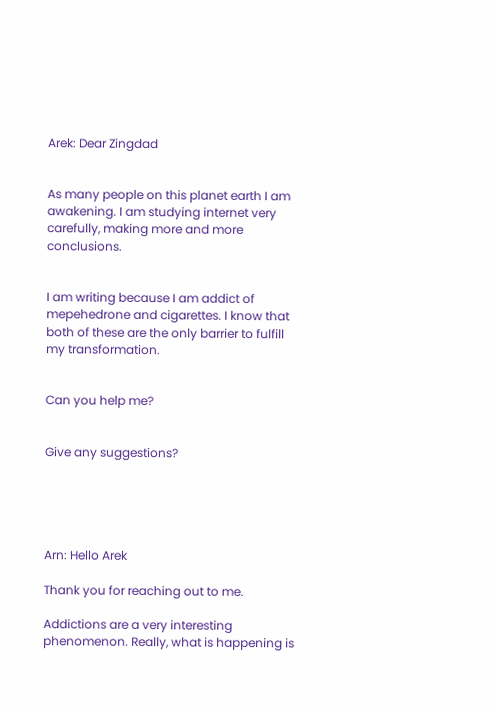Arek: Dear Zingdad


As many people on this planet earth I am awakening. I am studying internet very carefully, making more and more conclusions.


I am writing because I am addict of mepehedrone and cigarettes. I know that both of these are the only barrier to fulfill my transformation.


Can you help me?


Give any suggestions?





Arn: Hello Arek

Thank you for reaching out to me.

Addictions are a very interesting phenomenon. Really, what is happening is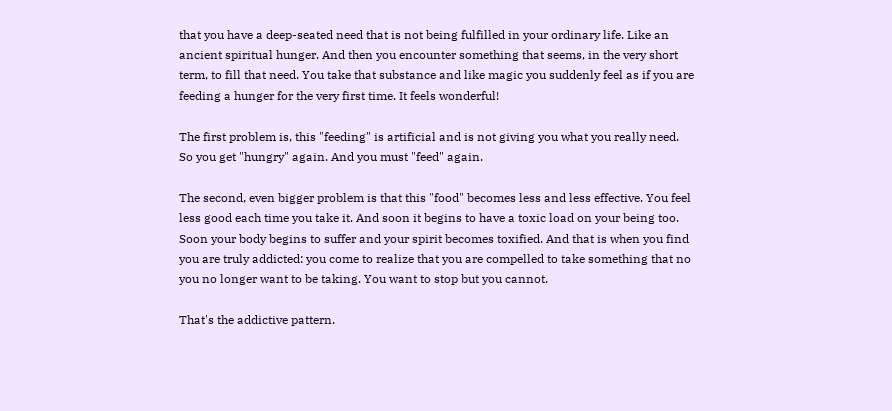that you have a deep-seated need that is not being fulfilled in your ordinary life. Like an ancient spiritual hunger. And then you encounter something that seems, in the very short term, to fill that need. You take that substance and like magic you suddenly feel as if you are feeding a hunger for the very first time. It feels wonderful!

The first problem is, this "feeding" is artificial and is not giving you what you really need. So you get "hungry" again. And you must "feed" again.

The second, even bigger problem is that this "food" becomes less and less effective. You feel less good each time you take it. And soon it begins to have a toxic load on your being too. Soon your body begins to suffer and your spirit becomes toxified. And that is when you find you are truly addicted: you come to realize that you are compelled to take something that no you no longer want to be taking. You want to stop but you cannot.

That's the addictive pattern.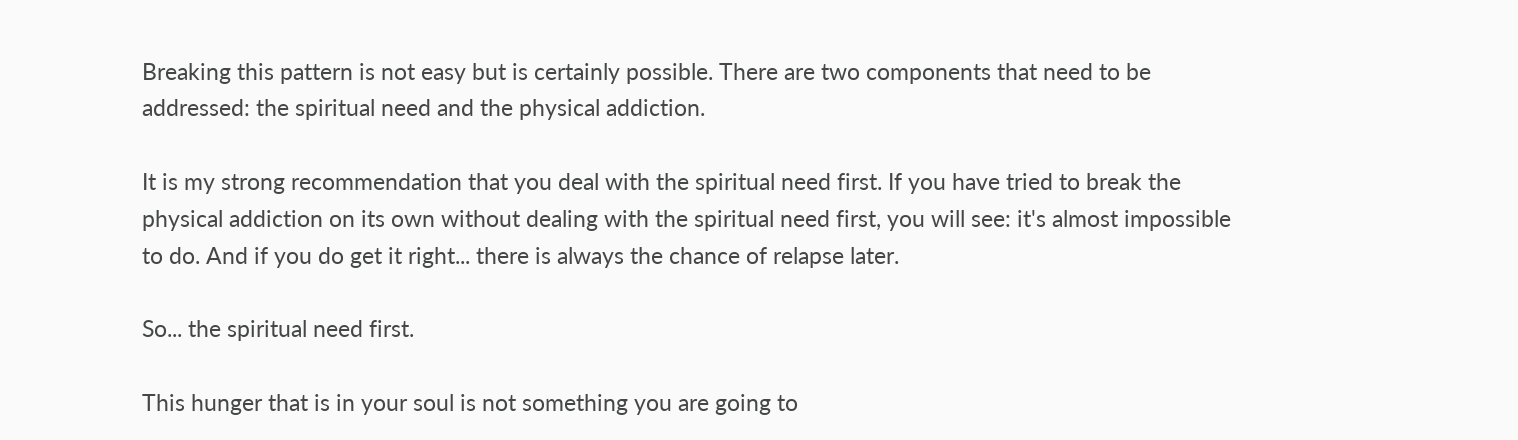Breaking this pattern is not easy but is certainly possible. There are two components that need to be addressed: the spiritual need and the physical addiction.

It is my strong recommendation that you deal with the spiritual need first. If you have tried to break the physical addiction on its own without dealing with the spiritual need first, you will see: it's almost impossible to do. And if you do get it right... there is always the chance of relapse later.

So... the spiritual need first.

This hunger that is in your soul is not something you are going to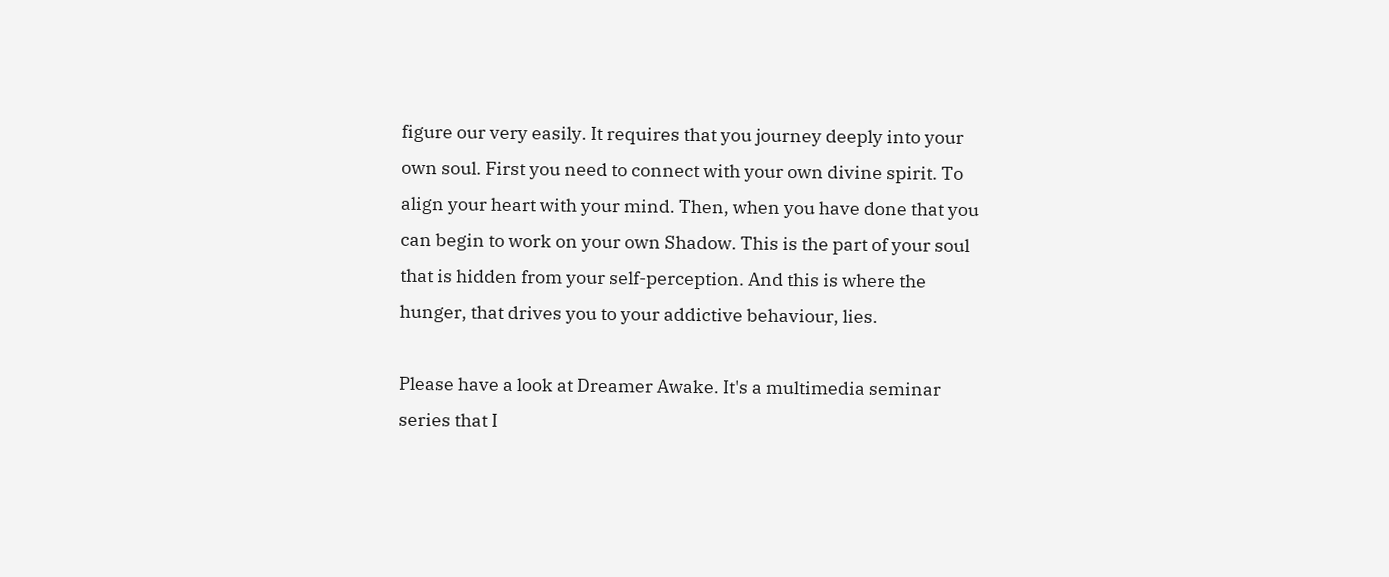figure our very easily. It requires that you journey deeply into your own soul. First you need to connect with your own divine spirit. To align your heart with your mind. Then, when you have done that you can begin to work on your own Shadow. This is the part of your soul that is hidden from your self-perception. And this is where the hunger, that drives you to your addictive behaviour, lies.

Please have a look at Dreamer Awake. It's a multimedia seminar series that I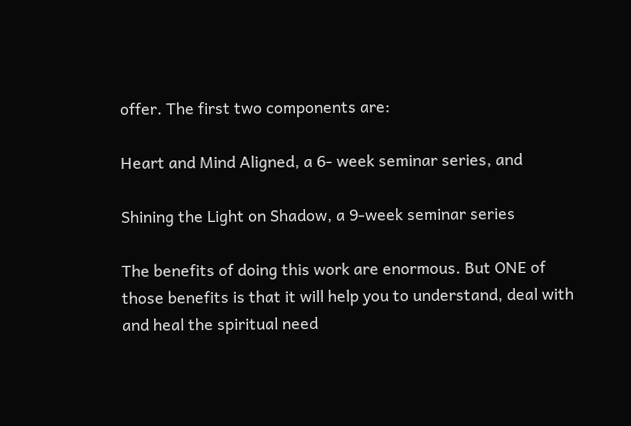offer. The first two components are:

Heart and Mind Aligned, a 6- week seminar series, and

Shining the Light on Shadow, a 9-week seminar series

The benefits of doing this work are enormous. But ONE of those benefits is that it will help you to understand, deal with and heal the spiritual need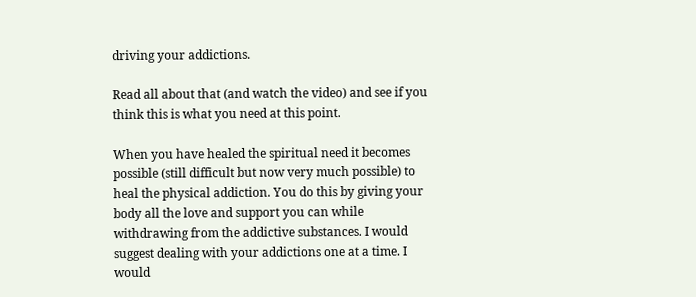driving your addictions.

Read all about that (and watch the video) and see if you think this is what you need at this point.

When you have healed the spiritual need it becomes possible (still difficult but now very much possible) to heal the physical addiction. You do this by giving your body all the love and support you can while withdrawing from the addictive substances. I would suggest dealing with your addictions one at a time. I would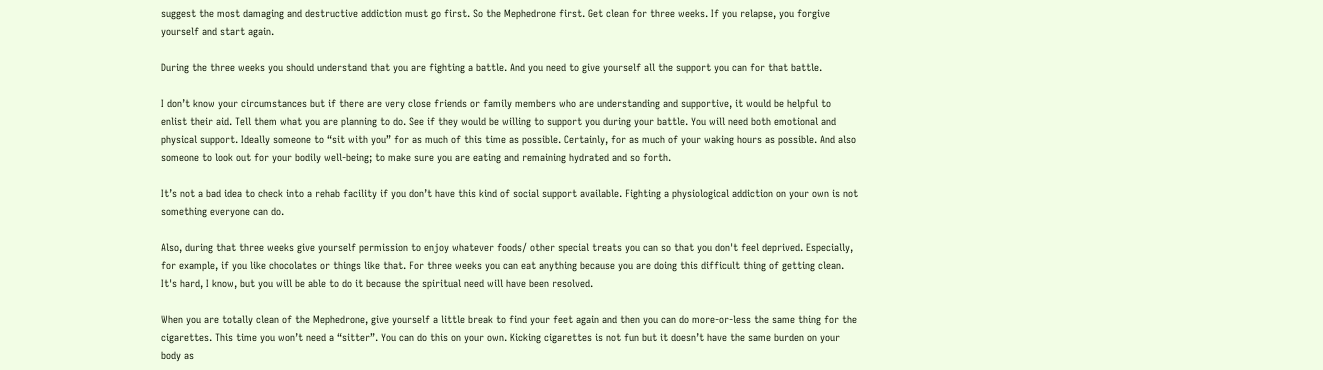suggest the most damaging and destructive addiction must go first. So the Mephedrone first. Get clean for three weeks. If you relapse, you forgive yourself and start again.

During the three weeks you should understand that you are fighting a battle. And you need to give yourself all the support you can for that battle.

I don’t know your circumstances but if there are very close friends or family members who are understanding and supportive, it would be helpful to enlist their aid. Tell them what you are planning to do. See if they would be willing to support you during your battle. You will need both emotional and physical support. Ideally someone to “sit with you” for as much of this time as possible. Certainly, for as much of your waking hours as possible. And also someone to look out for your bodily well-being; to make sure you are eating and remaining hydrated and so forth.

It’s not a bad idea to check into a rehab facility if you don’t have this kind of social support available. Fighting a physiological addiction on your own is not something everyone can do.

Also, during that three weeks give yourself permission to enjoy whatever foods/ other special treats you can so that you don't feel deprived. Especially, for example, if you like chocolates or things like that. For three weeks you can eat anything because you are doing this difficult thing of getting clean. It's hard, I know, but you will be able to do it because the spiritual need will have been resolved.

When you are totally clean of the Mephedrone, give yourself a little break to find your feet again and then you can do more-or-less the same thing for the cigarettes. This time you won’t need a “sitter”. You can do this on your own. Kicking cigarettes is not fun but it doesn’t have the same burden on your body as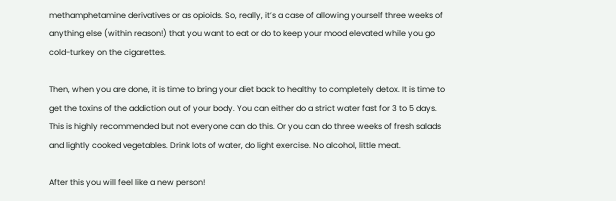methamphetamine derivatives or as opioids. So, really, it’s a case of allowing yourself three weeks of anything else (within reason!) that you want to eat or do to keep your mood elevated while you go cold-turkey on the cigarettes.

Then, when you are done, it is time to bring your diet back to healthy to completely detox. It is time to get the toxins of the addiction out of your body. You can either do a strict water fast for 3 to 5 days. This is highly recommended but not everyone can do this. Or you can do three weeks of fresh salads and lightly cooked vegetables. Drink lots of water, do light exercise. No alcohol, little meat.

After this you will feel like a new person!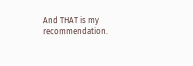And THAT is my recommendation.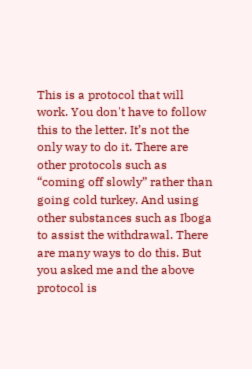This is a protocol that will work. You don't have to follow this to the letter. It’s not the only way to do it. There are other protocols such as “coming off slowly” rather than going cold turkey. And using other substances such as Iboga to assist the withdrawal. There are many ways to do this. But you asked me and the above protocol is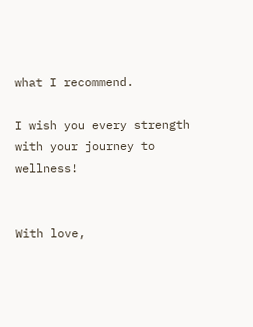what I recommend.

I wish you every strength with your journey to wellness!


With love,